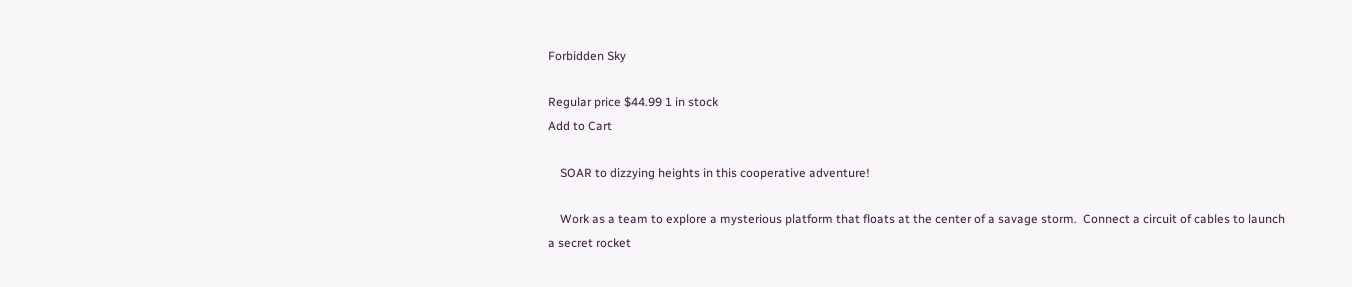Forbidden Sky

Regular price $44.99 1 in stock
Add to Cart

    SOAR to dizzying heights in this cooperative adventure!

    Work as a team to explore a mysterious platform that floats at the center of a savage storm.  Connect a circuit of cables to launch a secret rocket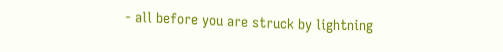- all before you are struck by lightning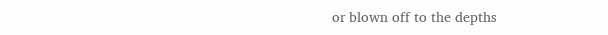or blown off to the depths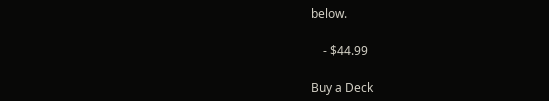below.

    - $44.99

Buy a Deck